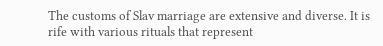The customs of Slav marriage are extensive and diverse. It is rife with various rituals that represent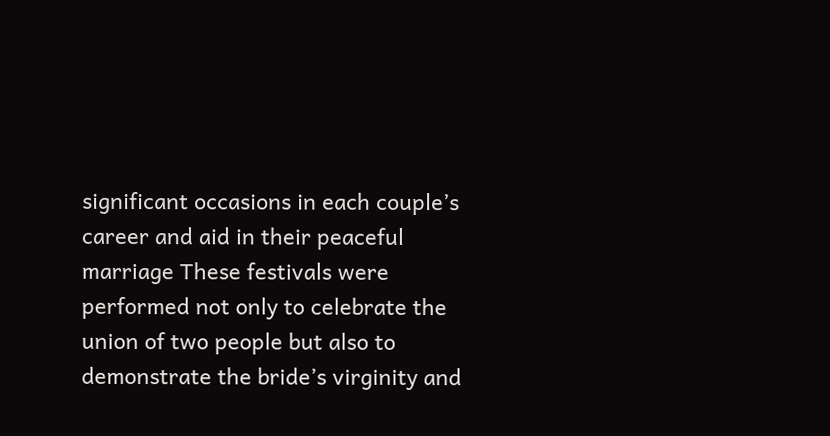significant occasions in each couple’s career and aid in their peaceful marriage These festivals were performed not only to celebrate the union of two people but also to demonstrate the bride’s virginity and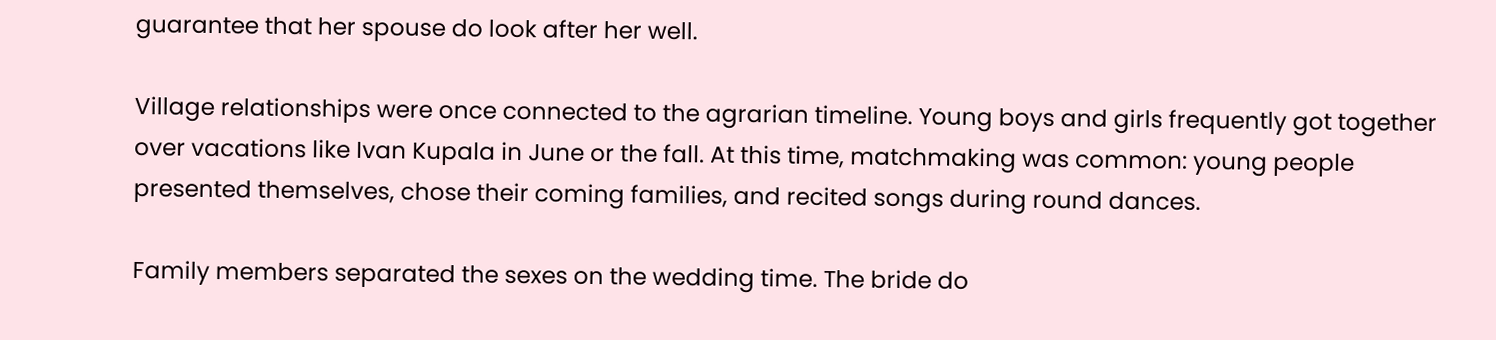guarantee that her spouse do look after her well.

Village relationships were once connected to the agrarian timeline. Young boys and girls frequently got together over vacations like Ivan Kupala in June or the fall. At this time, matchmaking was common: young people presented themselves, chose their coming families, and recited songs during round dances.

Family members separated the sexes on the wedding time. The bride do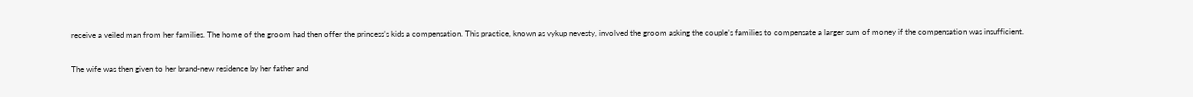receive a veiled man from her families. The home of the groom had then offer the princess’s kids a compensation. This practice, known as vykup nevesty, involved the groom asking the couple’s families to compensate a larger sum of money if the compensation was insufficient.

The wife was then given to her brand-new residence by her father and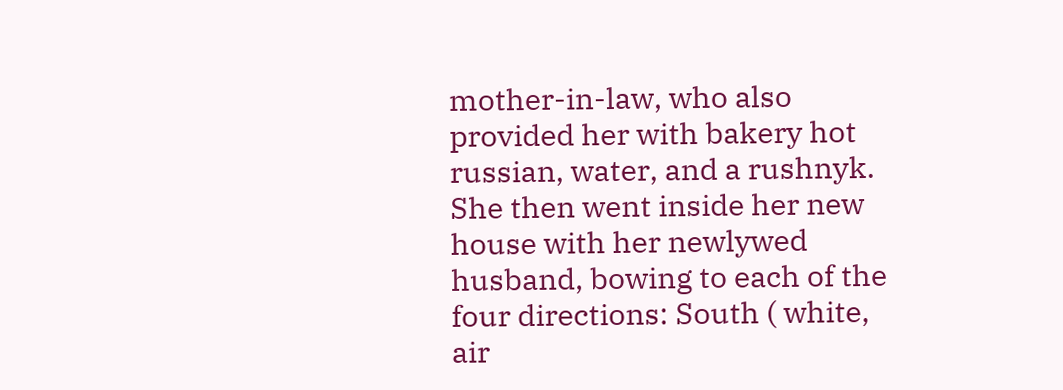mother-in-law, who also provided her with bakery hot russian, water, and a rushnyk. She then went inside her new house with her newlywed husband, bowing to each of the four directions: South ( white, air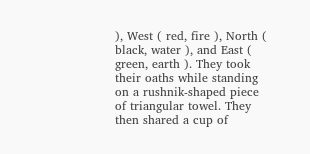), West ( red, fire ), North ( black, water ), and East ( green, earth ). They took their oaths while standing on a rushnik-shaped piece of triangular towel. They then shared a cup of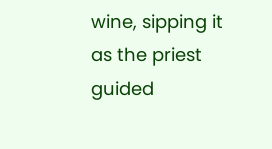wine, sipping it as the priest guided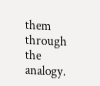them through the analogy.